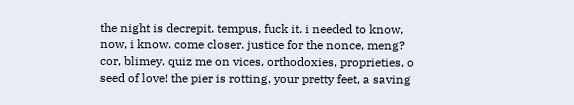the night is decrepit. tempus, fuck it. i needed to know, now, i know. come closer. justice for the nonce, meng? cor, blimey. quiz me on vices, orthodoxies, proprieties, o seed of love! the pier is rotting, your pretty feet, a saving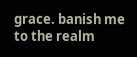grace. banish me to the realm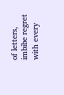of letters, imbibe regret with every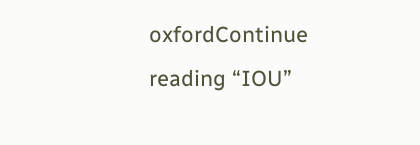oxfordContinue reading “IOU”